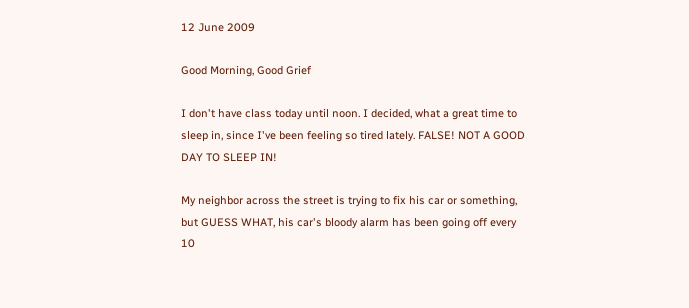12 June 2009

Good Morning, Good Grief

I don't have class today until noon. I decided, what a great time to sleep in, since I've been feeling so tired lately. FALSE! NOT A GOOD DAY TO SLEEP IN!

My neighbor across the street is trying to fix his car or something, but GUESS WHAT, his car's bloody alarm has been going off every 10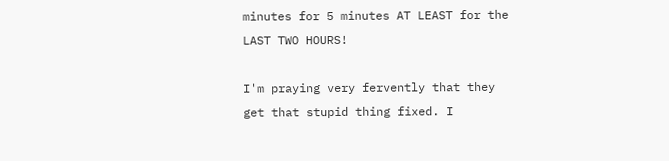minutes for 5 minutes AT LEAST for the LAST TWO HOURS!

I'm praying very fervently that they get that stupid thing fixed. I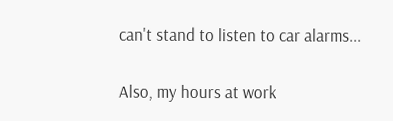can't stand to listen to car alarms...

Also, my hours at work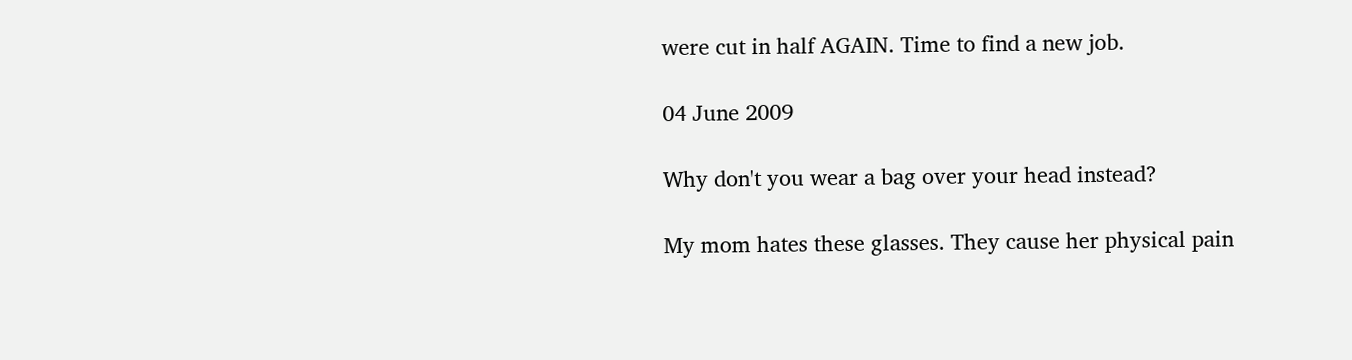were cut in half AGAIN. Time to find a new job.

04 June 2009

Why don't you wear a bag over your head instead?

My mom hates these glasses. They cause her physical pain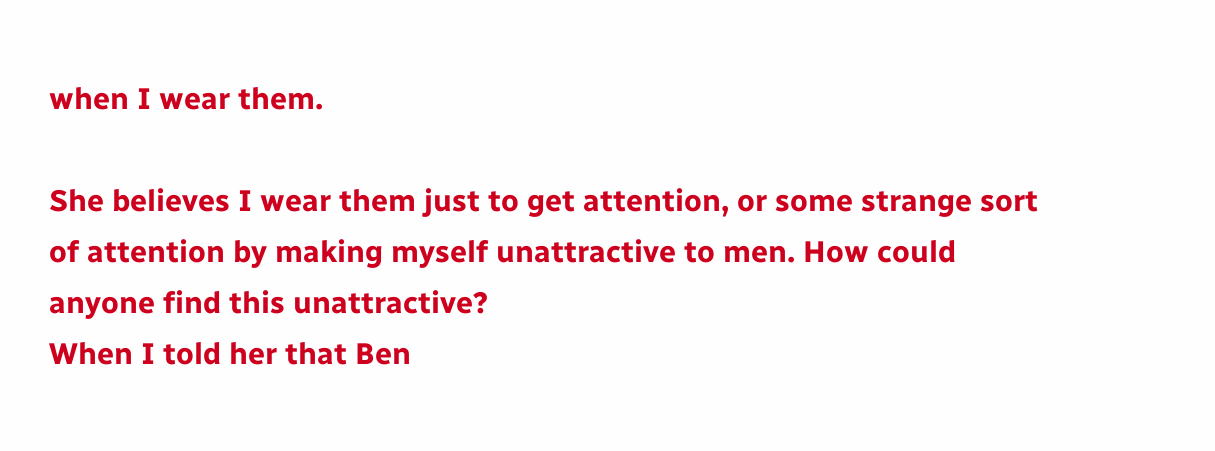when I wear them.

She believes I wear them just to get attention, or some strange sort of attention by making myself unattractive to men. How could anyone find this unattractive?
When I told her that Ben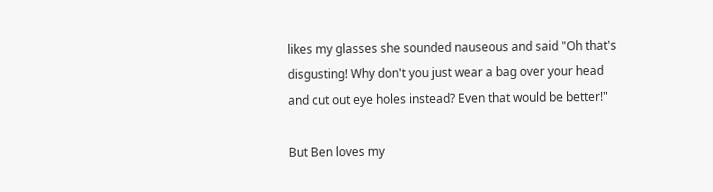likes my glasses she sounded nauseous and said "Oh that's disgusting! Why don't you just wear a bag over your head and cut out eye holes instead? Even that would be better!"

But Ben loves my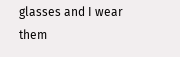glasses and I wear them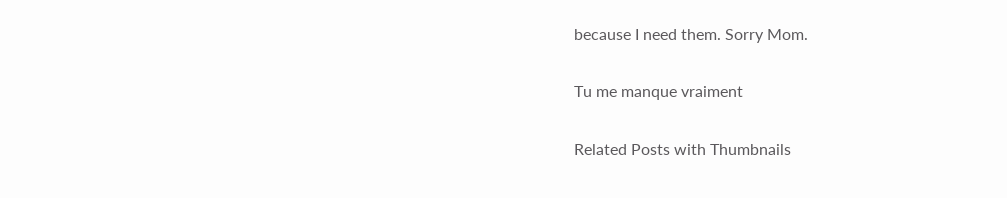because I need them. Sorry Mom.

Tu me manque vraiment

Related Posts with Thumbnails